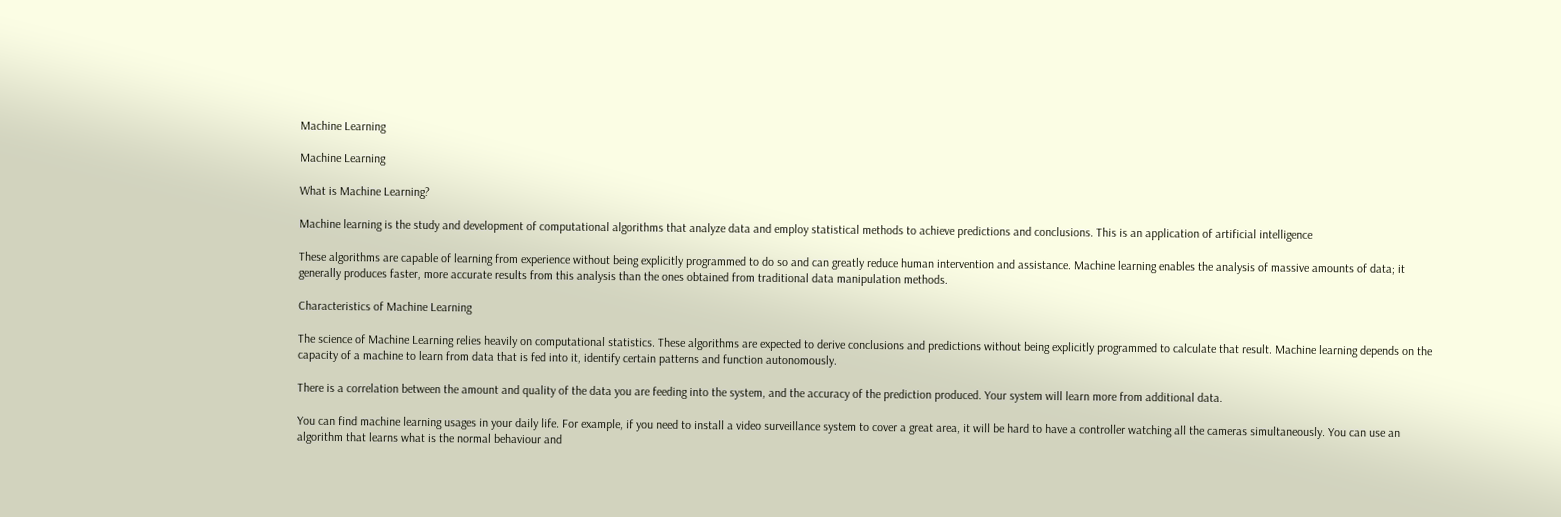Machine Learning

Machine Learning

What is Machine Learning?

Machine learning is the study and development of computational algorithms that analyze data and employ statistical methods to achieve predictions and conclusions. This is an application of artificial intelligence

These algorithms are capable of learning from experience without being explicitly programmed to do so and can greatly reduce human intervention and assistance. Machine learning enables the analysis of massive amounts of data; it generally produces faster, more accurate results from this analysis than the ones obtained from traditional data manipulation methods.

Characteristics of Machine Learning

The science of Machine Learning relies heavily on computational statistics. These algorithms are expected to derive conclusions and predictions without being explicitly programmed to calculate that result. Machine learning depends on the capacity of a machine to learn from data that is fed into it, identify certain patterns and function autonomously.

There is a correlation between the amount and quality of the data you are feeding into the system, and the accuracy of the prediction produced. Your system will learn more from additional data.

You can find machine learning usages in your daily life. For example, if you need to install a video surveillance system to cover a great area, it will be hard to have a controller watching all the cameras simultaneously. You can use an algorithm that learns what is the normal behaviour and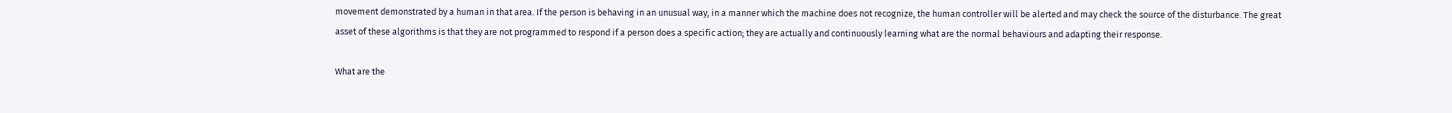movement demonstrated by a human in that area. If the person is behaving in an unusual way, in a manner which the machine does not recognize, the human controller will be alerted and may check the source of the disturbance. The great asset of these algorithms is that they are not programmed to respond if a person does a specific action; they are actually and continuously learning what are the normal behaviours and adapting their response.

What are the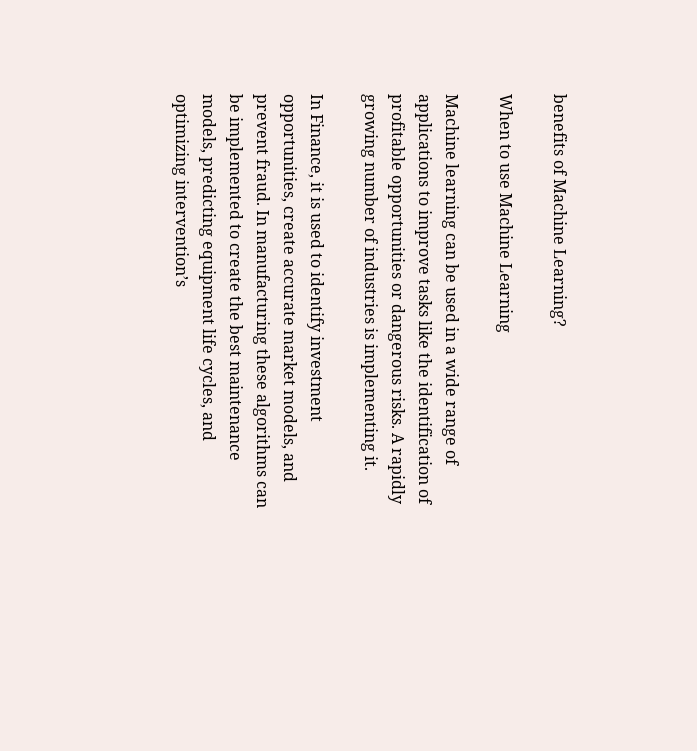benefits of Machine Learning?

When to use Machine Learning

Machine learning can be used in a wide range of applications to improve tasks like the identification of profitable opportunities or dangerous risks. A rapidly growing number of industries is implementing it.

In Finance, it is used to identify investment opportunities, create accurate market models, and prevent fraud. In manufacturing these algorithms can be implemented to create the best maintenance models, predicting equipment life cycles, and optimizing intervention’s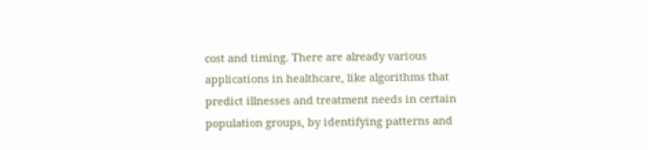cost and timing. There are already various applications in healthcare, like algorithms that predict illnesses and treatment needs in certain population groups, by identifying patterns and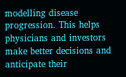modelling disease progression. This helps physicians and investors make better decisions and anticipate their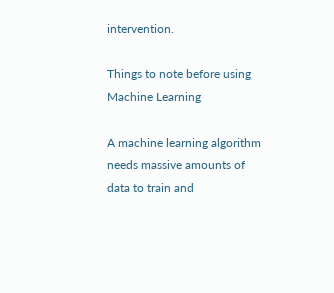intervention.

Things to note before using Machine Learning

A machine learning algorithm needs massive amounts of data to train and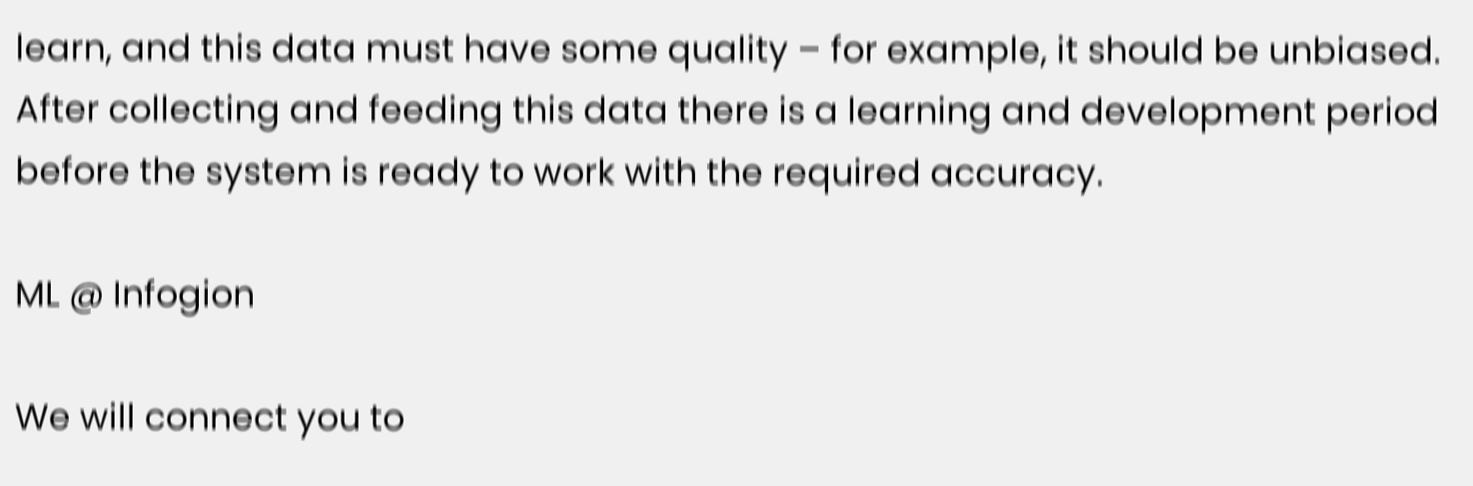learn, and this data must have some quality – for example, it should be unbiased. After collecting and feeding this data there is a learning and development period before the system is ready to work with the required accuracy.

ML @ Infogion

We will connect you to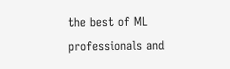the best of ML professionals and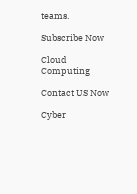teams.

Subscribe Now

Cloud Computing

Contact US Now

Cyber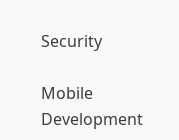Security

Mobile Development